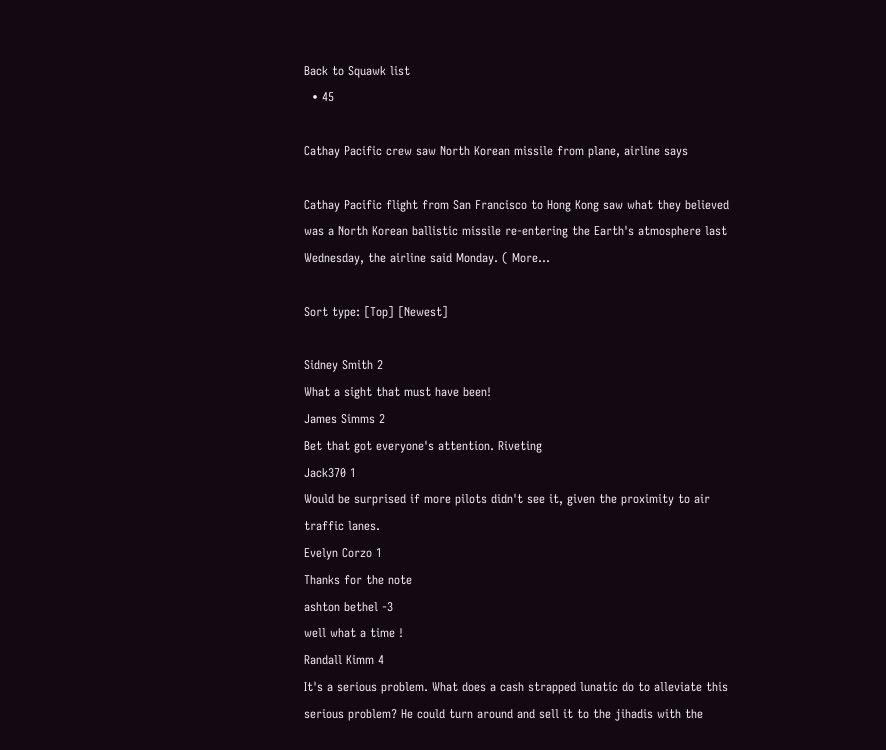Back to Squawk list
  • 45

Cathay Pacific crew saw North Korean missile from plane, airline says

Cathay Pacific flight from San Francisco to Hong Kong saw what they believed was a North Korean ballistic missile re-entering the Earth's atmosphere last Wednesday, the airline said Monday. ( More...

Sort type: [Top] [Newest]

Sidney Smith 2
What a sight that must have been!
James Simms 2
Bet that got everyone's attention. Riveting
Jack370 1
Would be surprised if more pilots didn't see it, given the proximity to air traffic lanes.
Evelyn Corzo 1
Thanks for the note
ashton bethel -3
well what a time !
Randall Kimm 4
It's a serious problem. What does a cash strapped lunatic do to alleviate this serious problem? He could turn around and sell it to the jihadis with the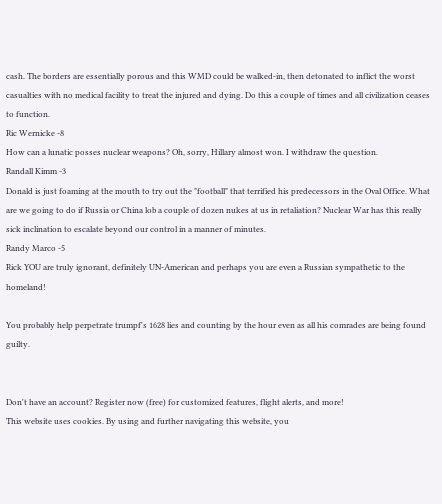cash. The borders are essentially porous and this WMD could be walked-in, then detonated to inflict the worst casualties with no medical facility to treat the injured and dying. Do this a couple of times and all civilization ceases to function.
Ric Wernicke -8
How can a lunatic posses nuclear weapons? Oh, sorry, Hillary almost won. I withdraw the question.
Randall Kimm -3
Donald is just foaming at the mouth to try out the "football" that terrified his predecessors in the Oval Office. What are we going to do if Russia or China lob a couple of dozen nukes at us in retaliation? Nuclear War has this really sick inclination to escalate beyond our control in a manner of minutes.
Randy Marco -5
Rick YOU are truly ignorant, definitely UN-American and perhaps you are even a Russian sympathetic to the homeland!

You probably help perpetrate trumpf's 1628 lies and counting by the hour even as all his comrades are being found guilty.


Don't have an account? Register now (free) for customized features, flight alerts, and more!
This website uses cookies. By using and further navigating this website, you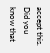accept this.
Did you know that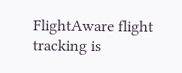FlightAware flight tracking is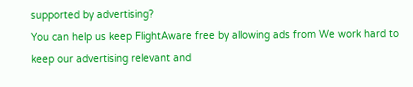supported by advertising?
You can help us keep FlightAware free by allowing ads from We work hard to keep our advertising relevant and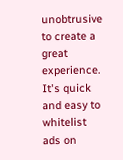unobtrusive to create a great experience. It's quick and easy to whitelist ads on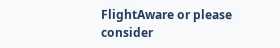FlightAware or please consider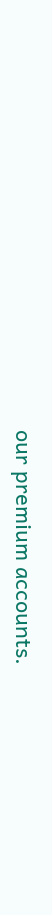our premium accounts.